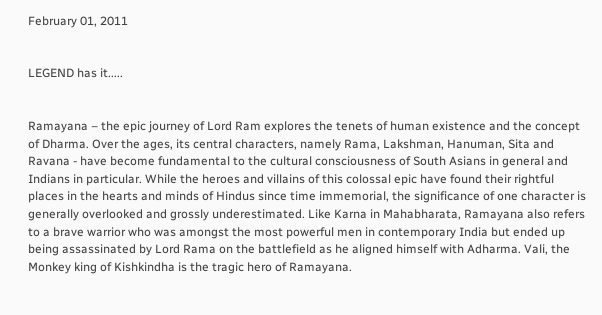February 01, 2011


LEGEND has it.....


Ramayana – the epic journey of Lord Ram explores the tenets of human existence and the concept of Dharma. Over the ages, its central characters, namely Rama, Lakshman, Hanuman, Sita and Ravana - have become fundamental to the cultural consciousness of South Asians in general and Indians in particular. While the heroes and villains of this colossal epic have found their rightful places in the hearts and minds of Hindus since time immemorial, the significance of one character is generally overlooked and grossly underestimated. Like Karna in Mahabharata, Ramayana also refers to a brave warrior who was amongst the most powerful men in contemporary India but ended up being assassinated by Lord Rama on the battlefield as he aligned himself with Adharma. Vali, the Monkey king of Kishkindha is the tragic hero of Ramayana.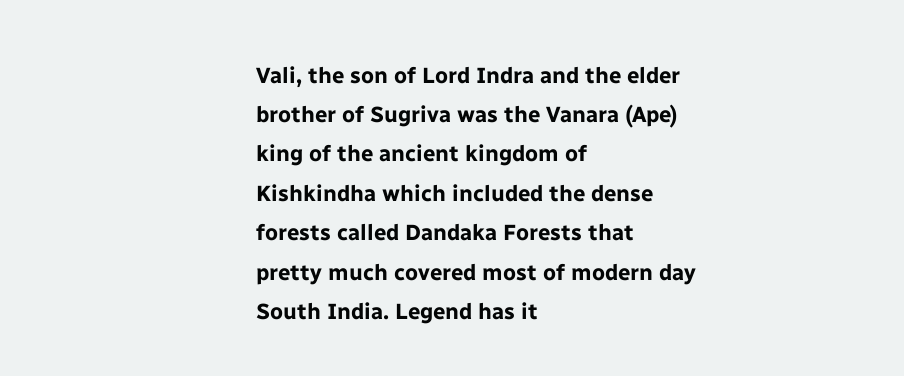Vali, the son of Lord Indra and the elder brother of Sugriva was the Vanara (Ape) king of the ancient kingdom of Kishkindha which included the dense forests called Dandaka Forests that pretty much covered most of modern day South India. Legend has it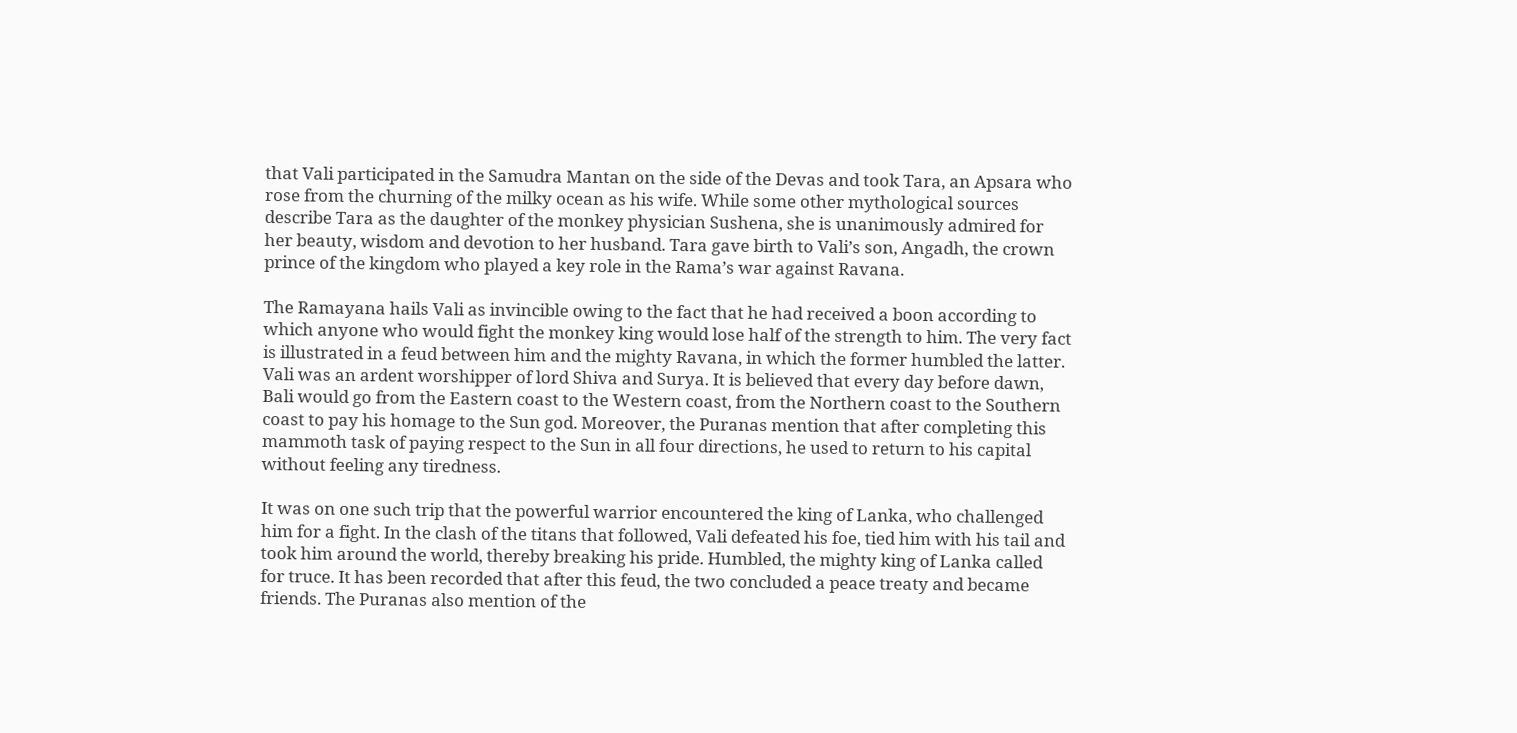that Vali participated in the Samudra Mantan on the side of the Devas and took Tara, an Apsara who rose from the churning of the milky ocean as his wife. While some other mythological sources describe Tara as the daughter of the monkey physician Sushena, she is unanimously admired for her beauty, wisdom and devotion to her husband. Tara gave birth to Vali’s son, Angadh, the crown prince of the kingdom who played a key role in the Rama’s war against Ravana.

The Ramayana hails Vali as invincible owing to the fact that he had received a boon according to which anyone who would fight the monkey king would lose half of the strength to him. The very fact is illustrated in a feud between him and the mighty Ravana, in which the former humbled the latter. Vali was an ardent worshipper of lord Shiva and Surya. It is believed that every day before dawn, Bali would go from the Eastern coast to the Western coast, from the Northern coast to the Southern coast to pay his homage to the Sun god. Moreover, the Puranas mention that after completing this mammoth task of paying respect to the Sun in all four directions, he used to return to his capital without feeling any tiredness.

It was on one such trip that the powerful warrior encountered the king of Lanka, who challenged him for a fight. In the clash of the titans that followed, Vali defeated his foe, tied him with his tail and took him around the world, thereby breaking his pride. Humbled, the mighty king of Lanka called for truce. It has been recorded that after this feud, the two concluded a peace treaty and became friends. The Puranas also mention of the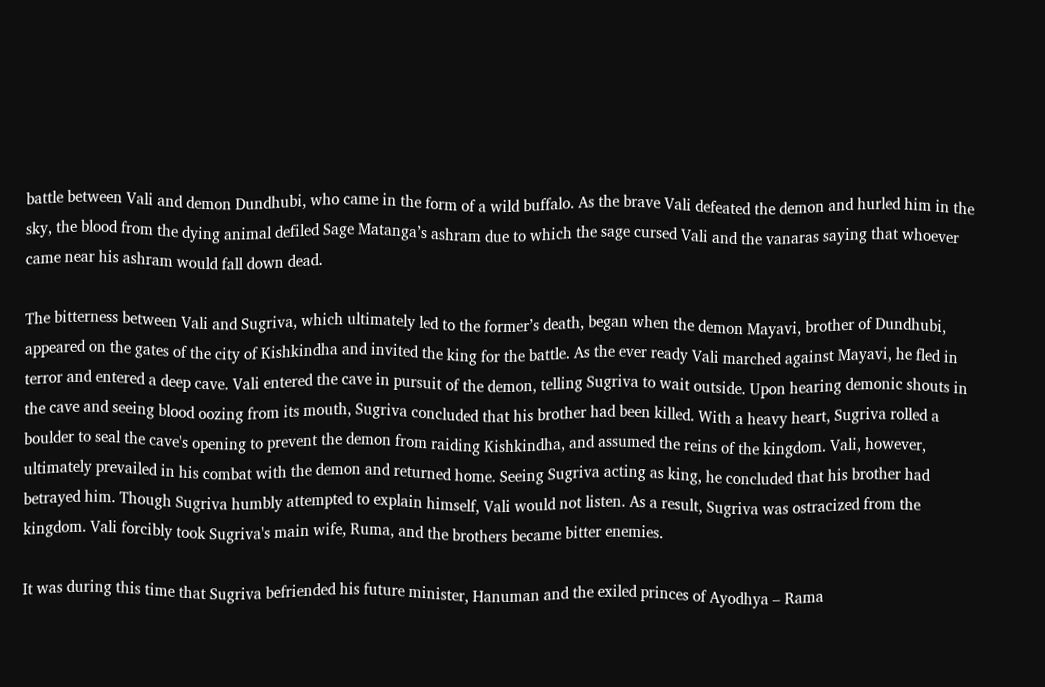battle between Vali and demon Dundhubi, who came in the form of a wild buffalo. As the brave Vali defeated the demon and hurled him in the sky, the blood from the dying animal defiled Sage Matanga’s ashram due to which the sage cursed Vali and the vanaras saying that whoever came near his ashram would fall down dead.

The bitterness between Vali and Sugriva, which ultimately led to the former’s death, began when the demon Mayavi, brother of Dundhubi, appeared on the gates of the city of Kishkindha and invited the king for the battle. As the ever ready Vali marched against Mayavi, he fled in terror and entered a deep cave. Vali entered the cave in pursuit of the demon, telling Sugriva to wait outside. Upon hearing demonic shouts in the cave and seeing blood oozing from its mouth, Sugriva concluded that his brother had been killed. With a heavy heart, Sugriva rolled a boulder to seal the cave's opening to prevent the demon from raiding Kishkindha, and assumed the reins of the kingdom. Vali, however, ultimately prevailed in his combat with the demon and returned home. Seeing Sugriva acting as king, he concluded that his brother had betrayed him. Though Sugriva humbly attempted to explain himself, Vali would not listen. As a result, Sugriva was ostracized from the kingdom. Vali forcibly took Sugriva's main wife, Ruma, and the brothers became bitter enemies.

It was during this time that Sugriva befriended his future minister, Hanuman and the exiled princes of Ayodhya – Rama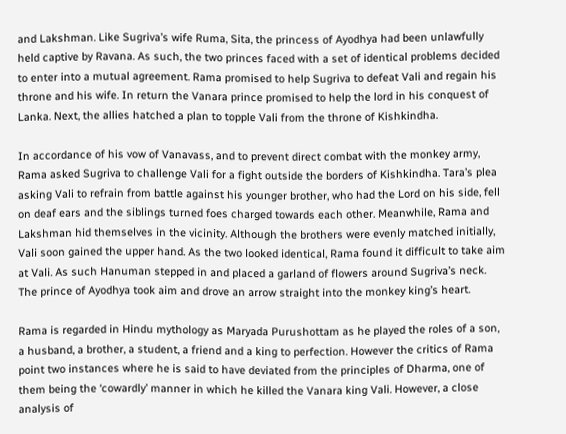and Lakshman. Like Sugriva’s wife Ruma, Sita, the princess of Ayodhya had been unlawfully held captive by Ravana. As such, the two princes faced with a set of identical problems decided to enter into a mutual agreement. Rama promised to help Sugriva to defeat Vali and regain his throne and his wife. In return the Vanara prince promised to help the lord in his conquest of Lanka. Next, the allies hatched a plan to topple Vali from the throne of Kishkindha.

In accordance of his vow of Vanavass, and to prevent direct combat with the monkey army, Rama asked Sugriva to challenge Vali for a fight outside the borders of Kishkindha. Tara’s plea asking Vali to refrain from battle against his younger brother, who had the Lord on his side, fell on deaf ears and the siblings turned foes charged towards each other. Meanwhile, Rama and Lakshman hid themselves in the vicinity. Although the brothers were evenly matched initially, Vali soon gained the upper hand. As the two looked identical, Rama found it difficult to take aim at Vali. As such Hanuman stepped in and placed a garland of flowers around Sugriva’s neck. The prince of Ayodhya took aim and drove an arrow straight into the monkey king’s heart.

Rama is regarded in Hindu mythology as Maryada Purushottam as he played the roles of a son, a husband, a brother, a student, a friend and a king to perfection. However the critics of Rama point two instances where he is said to have deviated from the principles of Dharma, one of them being the ‘cowardly’ manner in which he killed the Vanara king Vali. However, a close analysis of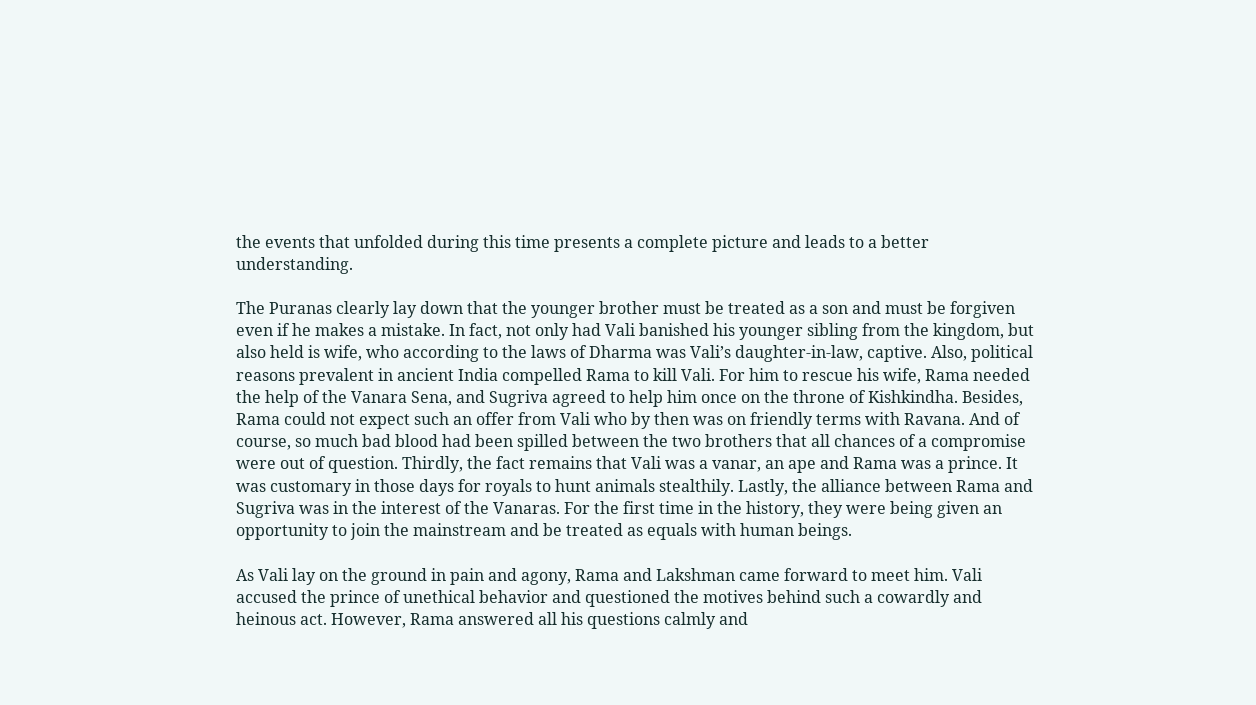the events that unfolded during this time presents a complete picture and leads to a better understanding.

The Puranas clearly lay down that the younger brother must be treated as a son and must be forgiven even if he makes a mistake. In fact, not only had Vali banished his younger sibling from the kingdom, but also held is wife, who according to the laws of Dharma was Vali’s daughter-in-law, captive. Also, political reasons prevalent in ancient India compelled Rama to kill Vali. For him to rescue his wife, Rama needed the help of the Vanara Sena, and Sugriva agreed to help him once on the throne of Kishkindha. Besides, Rama could not expect such an offer from Vali who by then was on friendly terms with Ravana. And of course, so much bad blood had been spilled between the two brothers that all chances of a compromise were out of question. Thirdly, the fact remains that Vali was a vanar, an ape and Rama was a prince. It was customary in those days for royals to hunt animals stealthily. Lastly, the alliance between Rama and Sugriva was in the interest of the Vanaras. For the first time in the history, they were being given an opportunity to join the mainstream and be treated as equals with human beings.

As Vali lay on the ground in pain and agony, Rama and Lakshman came forward to meet him. Vali accused the prince of unethical behavior and questioned the motives behind such a cowardly and heinous act. However, Rama answered all his questions calmly and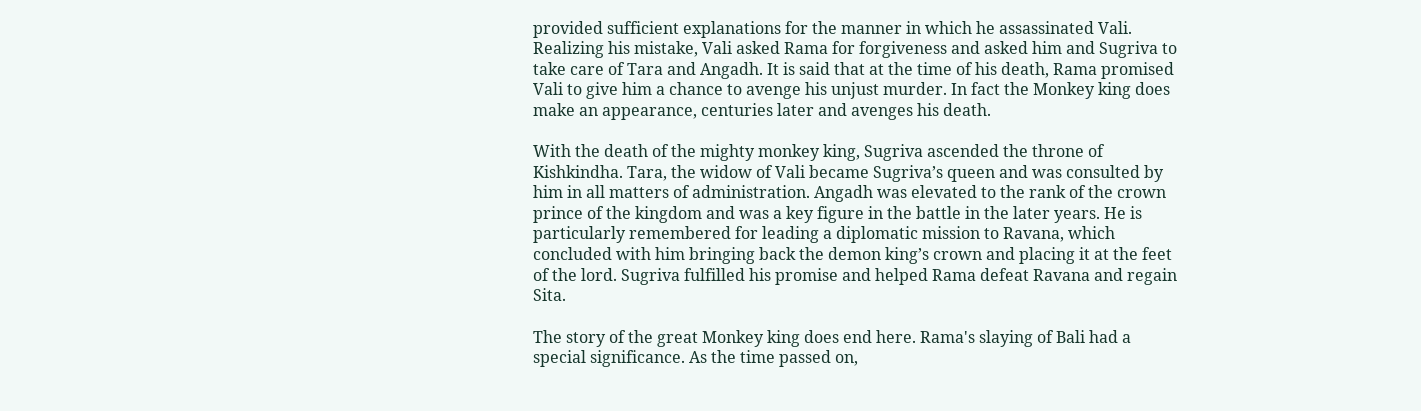provided sufficient explanations for the manner in which he assassinated Vali. Realizing his mistake, Vali asked Rama for forgiveness and asked him and Sugriva to take care of Tara and Angadh. It is said that at the time of his death, Rama promised Vali to give him a chance to avenge his unjust murder. In fact the Monkey king does make an appearance, centuries later and avenges his death.

With the death of the mighty monkey king, Sugriva ascended the throne of Kishkindha. Tara, the widow of Vali became Sugriva’s queen and was consulted by him in all matters of administration. Angadh was elevated to the rank of the crown prince of the kingdom and was a key figure in the battle in the later years. He is particularly remembered for leading a diplomatic mission to Ravana, which concluded with him bringing back the demon king’s crown and placing it at the feet of the lord. Sugriva fulfilled his promise and helped Rama defeat Ravana and regain Sita.

The story of the great Monkey king does end here. Rama's slaying of Bali had a special significance. As the time passed on,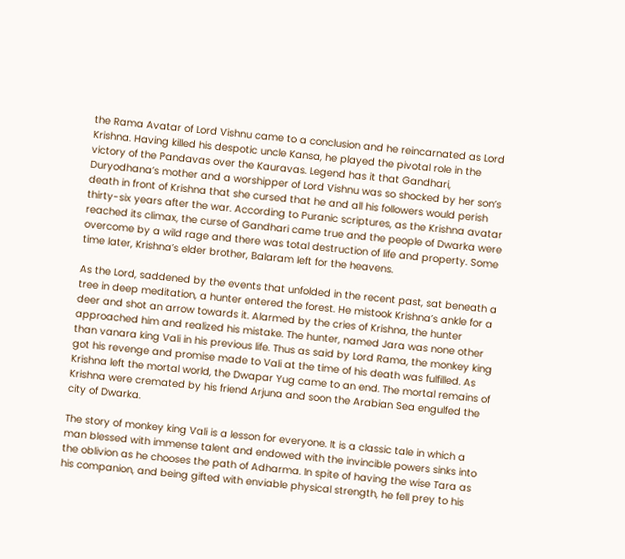the Rama Avatar of Lord Vishnu came to a conclusion and he reincarnated as Lord Krishna. Having killed his despotic uncle Kansa, he played the pivotal role in the victory of the Pandavas over the Kauravas. Legend has it that Gandhari, Duryodhana’s mother and a worshipper of Lord Vishnu was so shocked by her son’s death in front of Krishna that she cursed that he and all his followers would perish thirty-six years after the war. According to Puranic scriptures, as the Krishna avatar reached its climax, the curse of Gandhari came true and the people of Dwarka were overcome by a wild rage and there was total destruction of life and property. Some time later, Krishna’s elder brother, Balaram left for the heavens.

As the Lord, saddened by the events that unfolded in the recent past, sat beneath a tree in deep meditation, a hunter entered the forest. He mistook Krishna’s ankle for a deer and shot an arrow towards it. Alarmed by the cries of Krishna, the hunter approached him and realized his mistake. The hunter, named Jara was none other than vanara king Vali in his previous life. Thus as said by Lord Rama, the monkey king got his revenge and promise made to Vali at the time of his death was fulfilled. As Krishna left the mortal world, the Dwapar Yug came to an end. The mortal remains of Krishna were cremated by his friend Arjuna and soon the Arabian Sea engulfed the city of Dwarka.

The story of monkey king Vali is a lesson for everyone. It is a classic tale in which a man blessed with immense talent and endowed with the invincible powers sinks into the oblivion as he chooses the path of Adharma. In spite of having the wise Tara as his companion, and being gifted with enviable physical strength, he fell prey to his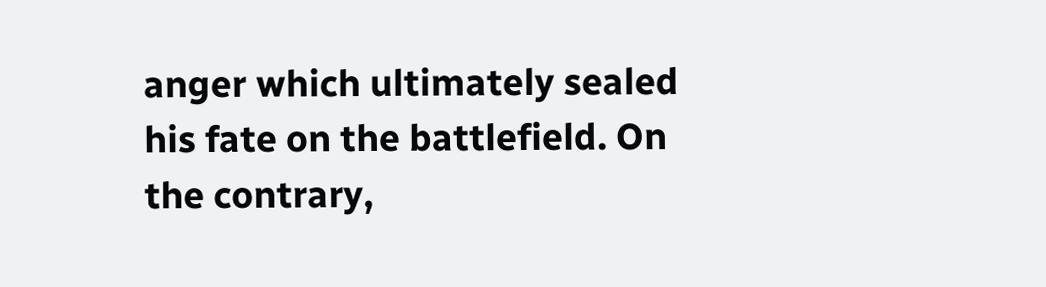anger which ultimately sealed his fate on the battlefield. On the contrary,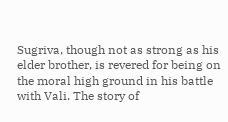Sugriva, though not as strong as his elder brother, is revered for being on the moral high ground in his battle with Vali. The story of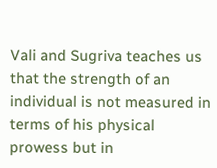Vali and Sugriva teaches us that the strength of an individual is not measured in terms of his physical prowess but in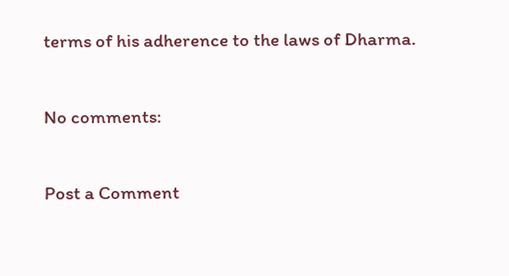terms of his adherence to the laws of Dharma.

No comments:

Post a Comment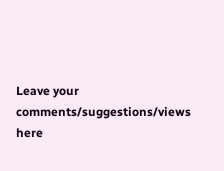Leave your comments/suggestions/views here